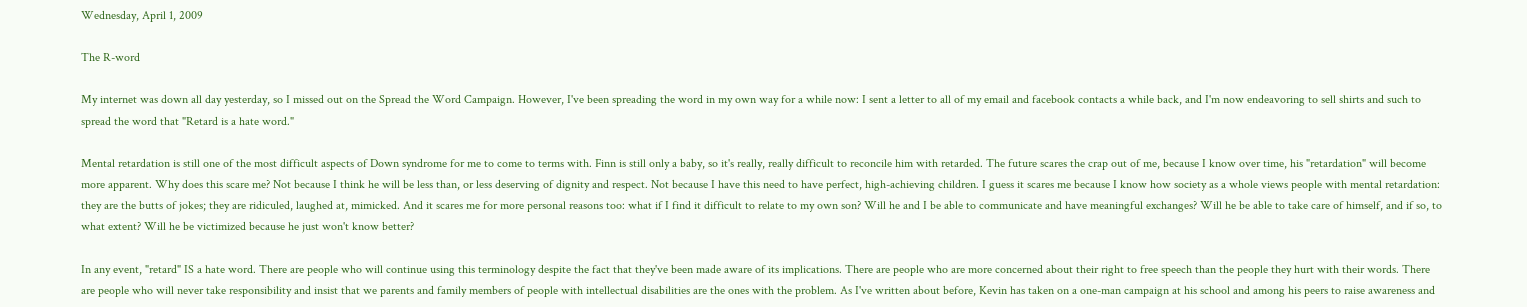Wednesday, April 1, 2009

The R-word

My internet was down all day yesterday, so I missed out on the Spread the Word Campaign. However, I've been spreading the word in my own way for a while now: I sent a letter to all of my email and facebook contacts a while back, and I'm now endeavoring to sell shirts and such to spread the word that "Retard is a hate word."

Mental retardation is still one of the most difficult aspects of Down syndrome for me to come to terms with. Finn is still only a baby, so it's really, really difficult to reconcile him with retarded. The future scares the crap out of me, because I know over time, his "retardation" will become more apparent. Why does this scare me? Not because I think he will be less than, or less deserving of dignity and respect. Not because I have this need to have perfect, high-achieving children. I guess it scares me because I know how society as a whole views people with mental retardation: they are the butts of jokes; they are ridiculed, laughed at, mimicked. And it scares me for more personal reasons too: what if I find it difficult to relate to my own son? Will he and I be able to communicate and have meaningful exchanges? Will he be able to take care of himself, and if so, to what extent? Will he be victimized because he just won't know better?

In any event, "retard" IS a hate word. There are people who will continue using this terminology despite the fact that they've been made aware of its implications. There are people who are more concerned about their right to free speech than the people they hurt with their words. There are people who will never take responsibility and insist that we parents and family members of people with intellectual disabilities are the ones with the problem. As I've written about before, Kevin has taken on a one-man campaign at his school and among his peers to raise awareness and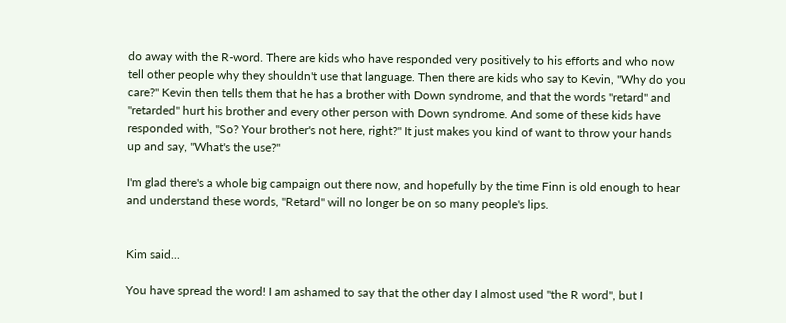do away with the R-word. There are kids who have responded very positively to his efforts and who now tell other people why they shouldn't use that language. Then there are kids who say to Kevin, "Why do you care?" Kevin then tells them that he has a brother with Down syndrome, and that the words "retard" and "retarded" hurt his brother and every other person with Down syndrome. And some of these kids have responded with, "So? Your brother's not here, right?" It just makes you kind of want to throw your hands up and say, "What's the use?"

I'm glad there's a whole big campaign out there now, and hopefully by the time Finn is old enough to hear and understand these words, "Retard" will no longer be on so many people's lips.


Kim said...

You have spread the word! I am ashamed to say that the other day I almost used "the R word", but I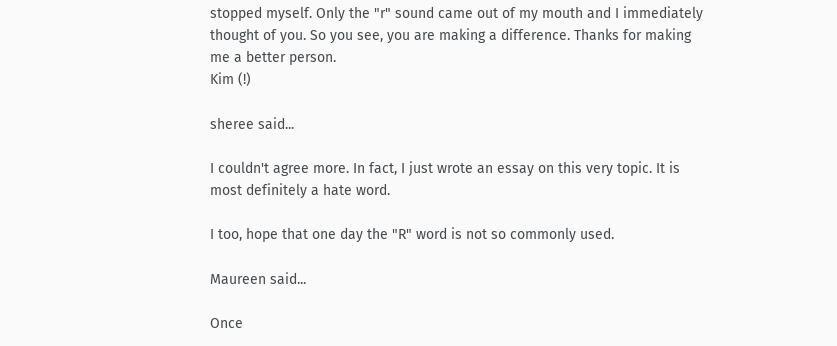stopped myself. Only the "r" sound came out of my mouth and I immediately thought of you. So you see, you are making a difference. Thanks for making me a better person.
Kim (!)

sheree said...

I couldn't agree more. In fact, I just wrote an essay on this very topic. It is most definitely a hate word.

I too, hope that one day the "R" word is not so commonly used.

Maureen said...

Once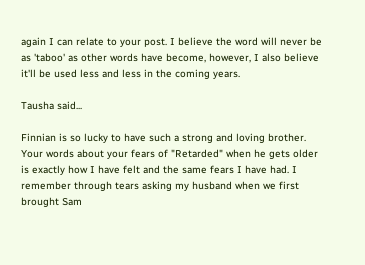again I can relate to your post. I believe the word will never be as 'taboo' as other words have become, however, I also believe it'll be used less and less in the coming years.

Tausha said...

Finnian is so lucky to have such a strong and loving brother. Your words about your fears of "Retarded" when he gets older is exactly how I have felt and the same fears I have had. I remember through tears asking my husband when we first brought Sam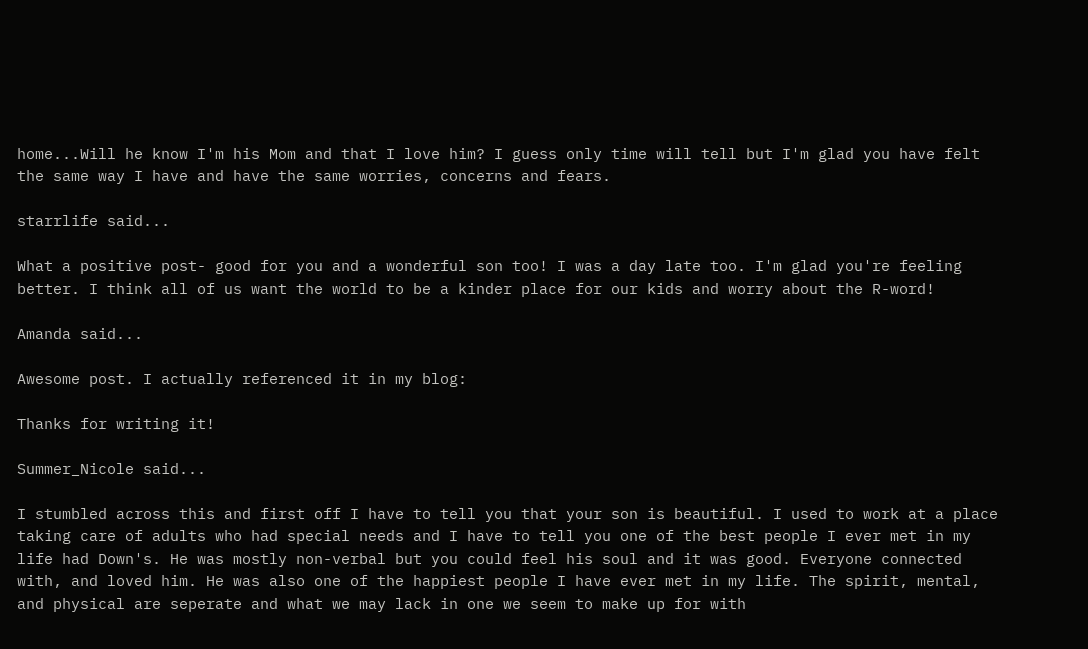home...Will he know I'm his Mom and that I love him? I guess only time will tell but I'm glad you have felt the same way I have and have the same worries, concerns and fears.

starrlife said...

What a positive post- good for you and a wonderful son too! I was a day late too. I'm glad you're feeling better. I think all of us want the world to be a kinder place for our kids and worry about the R-word!

Amanda said...

Awesome post. I actually referenced it in my blog:

Thanks for writing it!

Summer_Nicole said...

I stumbled across this and first off I have to tell you that your son is beautiful. I used to work at a place taking care of adults who had special needs and I have to tell you one of the best people I ever met in my life had Down's. He was mostly non-verbal but you could feel his soul and it was good. Everyone connected with, and loved him. He was also one of the happiest people I have ever met in my life. The spirit, mental, and physical are seperate and what we may lack in one we seem to make up for with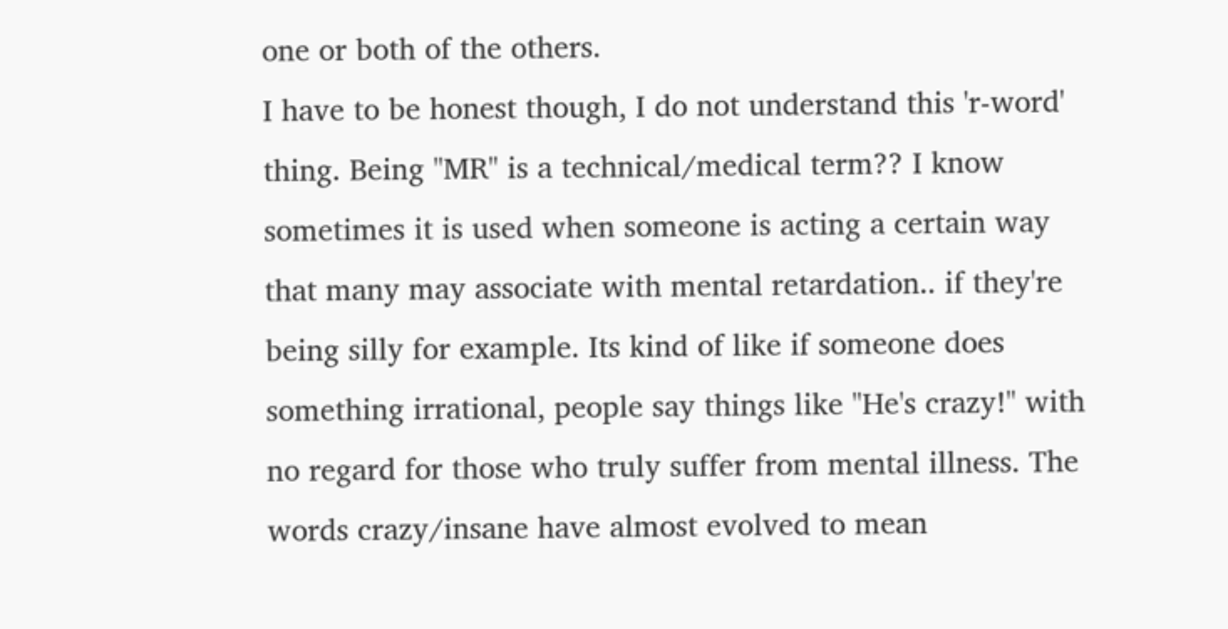one or both of the others.
I have to be honest though, I do not understand this 'r-word' thing. Being "MR" is a technical/medical term?? I know sometimes it is used when someone is acting a certain way that many may associate with mental retardation.. if they're being silly for example. Its kind of like if someone does something irrational, people say things like "He's crazy!" with no regard for those who truly suffer from mental illness. The words crazy/insane have almost evolved to mean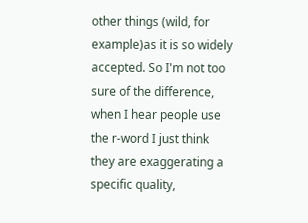other things (wild, for example)as it is so widely accepted. So I'm not too sure of the difference, when I hear people use the r-word I just think they are exaggerating a specific quality,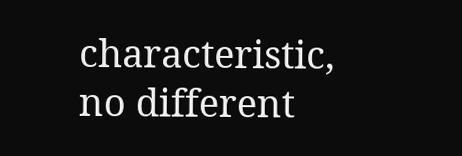characteristic, no different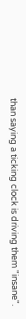than saying a ticking clock is driving them "insane".